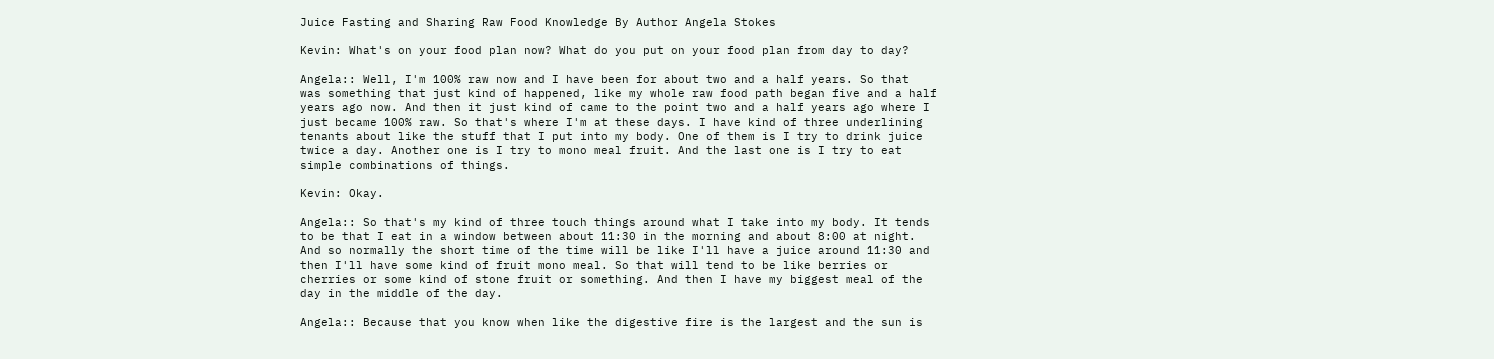Juice Fasting and Sharing Raw Food Knowledge By Author Angela Stokes

Kevin: What's on your food plan now? What do you put on your food plan from day to day?

Angela:: Well, I'm 100% raw now and I have been for about two and a half years. So that
was something that just kind of happened, like my whole raw food path began five and a half years ago now. And then it just kind of came to the point two and a half years ago where I just became 100% raw. So that's where I'm at these days. I have kind of three underlining tenants about like the stuff that I put into my body. One of them is I try to drink juice twice a day. Another one is I try to mono meal fruit. And the last one is I try to eat simple combinations of things.

Kevin: Okay.

Angela:: So that's my kind of three touch things around what I take into my body. It tends to be that I eat in a window between about 11:30 in the morning and about 8:00 at night. And so normally the short time of the time will be like I'll have a juice around 11:30 and then I'll have some kind of fruit mono meal. So that will tend to be like berries or cherries or some kind of stone fruit or something. And then I have my biggest meal of the day in the middle of the day.

Angela:: Because that you know when like the digestive fire is the largest and the sun is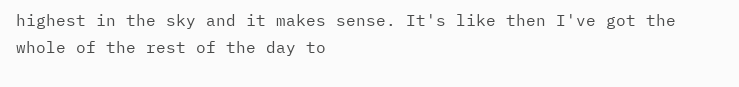highest in the sky and it makes sense. It's like then I've got the whole of the rest of the day to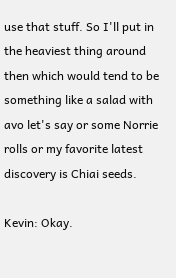use that stuff. So I'll put in the heaviest thing around then which would tend to be something like a salad with avo let's say or some Norrie rolls or my favorite latest discovery is Chiai seeds.

Kevin: Okay.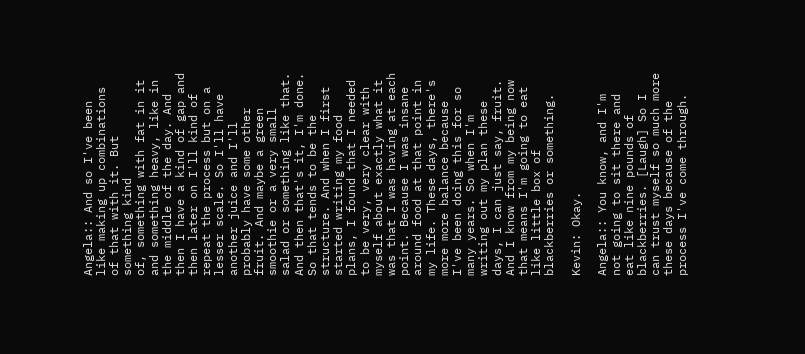Angela:: And so I've been like making up combinations of that with it. But something kind
of, something with fat in it and something heavy, like in the middle of the day. And then I have a kind of gap and then later on I'll kind of repeat the process but on a lesser scale. So I'll have another juice and I'll probably have some other fruit. And maybe a green smoothie or a very small salad or something like that. And then that's it, I'm done. So that tends to be the structure. And when I first started writing my food plans, I found that I needed to be very, very clear with myself about exactly what it was that I was having at each point. Because I was insane around food at that point in my life. These days, there's more more balance because I've been doing this for so many years. So when I'm writing out my plan these days, I can just say, fruit. And I know from my being now that means I'm going to eat like little box of blackberries or something.

Kevin: Okay.

Angela:: You know, and I'm not going to sit there and eat like nine pounds of blackberries. [Laugh] So I can trust myself so much more these days because of the process I've come through.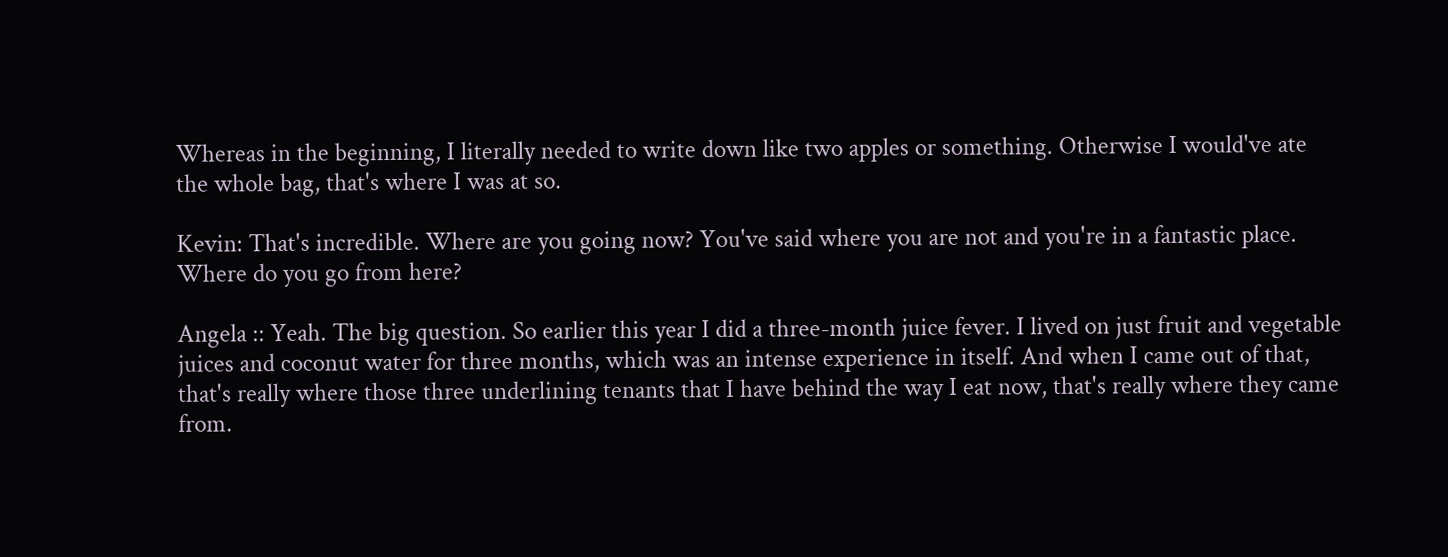Whereas in the beginning, I literally needed to write down like two apples or something. Otherwise I would've ate the whole bag, that's where I was at so.

Kevin: That's incredible. Where are you going now? You've said where you are not and you're in a fantastic place. Where do you go from here?

Angela :: Yeah. The big question. So earlier this year I did a three-month juice fever. I lived on just fruit and vegetable juices and coconut water for three months, which was an intense experience in itself. And when I came out of that, that's really where those three underlining tenants that I have behind the way I eat now, that's really where they came from.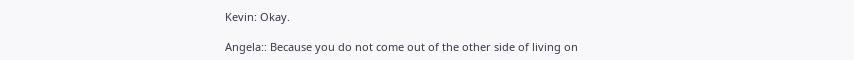Kevin: Okay.

Angela:: Because you do not come out of the other side of living on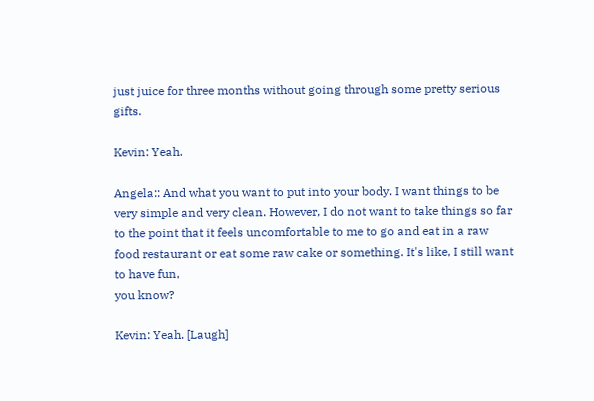just juice for three months without going through some pretty serious gifts.

Kevin: Yeah.

Angela:: And what you want to put into your body. I want things to be very simple and very clean. However, I do not want to take things so far to the point that it feels uncomfortable to me to go and eat in a raw food restaurant or eat some raw cake or something. It's like, I still want to have fun,
you know?

Kevin: Yeah. [Laugh]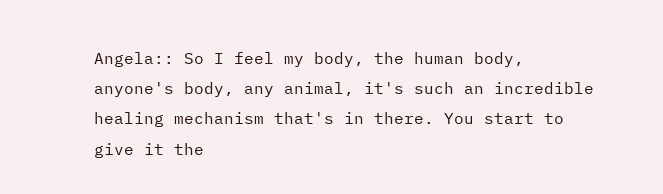Angela:: So I feel my body, the human body, anyone's body, any animal, it's such an incredible healing mechanism that's in there. You start to give it the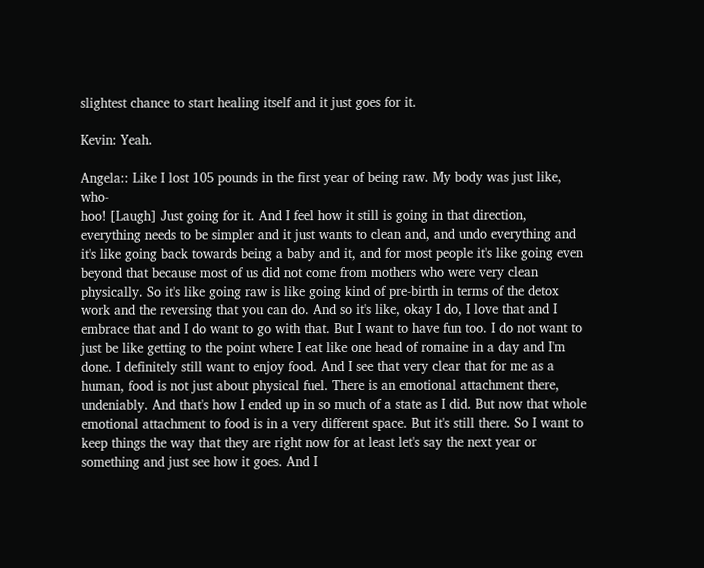slightest chance to start healing itself and it just goes for it.

Kevin: Yeah.

Angela:: Like I lost 105 pounds in the first year of being raw. My body was just like, who-
hoo! [Laugh] Just going for it. And I feel how it still is going in that direction, everything needs to be simpler and it just wants to clean and, and undo everything and it's like going back towards being a baby and it, and for most people it's like going even beyond that because most of us did not come from mothers who were very clean physically. So it's like going raw is like going kind of pre-birth in terms of the detox work and the reversing that you can do. And so it's like, okay I do, I love that and I embrace that and I do want to go with that. But I want to have fun too. I do not want to just be like getting to the point where I eat like one head of romaine in a day and I'm done. I definitely still want to enjoy food. And I see that very clear that for me as a human, food is not just about physical fuel. There is an emotional attachment there, undeniably. And that's how I ended up in so much of a state as I did. But now that whole emotional attachment to food is in a very different space. But it's still there. So I want to keep things the way that they are right now for at least let's say the next year or something and just see how it goes. And I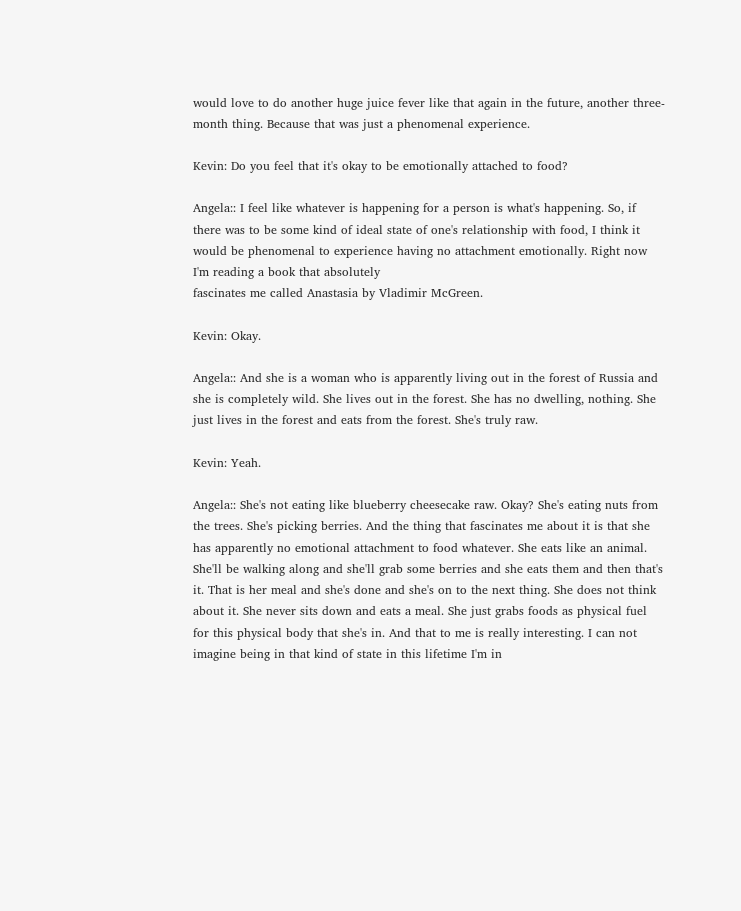would love to do another huge juice fever like that again in the future, another three-month thing. Because that was just a phenomenal experience.

Kevin: Do you feel that it's okay to be emotionally attached to food?

Angela:: I feel like whatever is happening for a person is what's happening. So, if there was to be some kind of ideal state of one's relationship with food, I think it would be phenomenal to experience having no attachment emotionally. Right now I'm reading a book that absolutely
fascinates me called Anastasia by Vladimir McGreen.

Kevin: Okay.

Angela:: And she is a woman who is apparently living out in the forest of Russia and she is completely wild. She lives out in the forest. She has no dwelling, nothing. She just lives in the forest and eats from the forest. She's truly raw.

Kevin: Yeah.

Angela:: She's not eating like blueberry cheesecake raw. Okay? She's eating nuts from
the trees. She's picking berries. And the thing that fascinates me about it is that she has apparently no emotional attachment to food whatever. She eats like an animal. She'll be walking along and she'll grab some berries and she eats them and then that's it. That is her meal and she's done and she's on to the next thing. She does not think about it. She never sits down and eats a meal. She just grabs foods as physical fuel for this physical body that she's in. And that to me is really interesting. I can not imagine being in that kind of state in this lifetime I'm in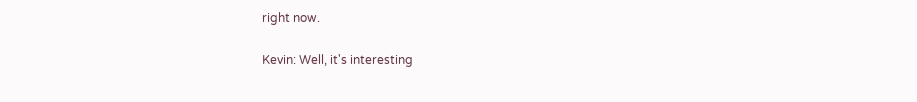right now.

Kevin: Well, it's interesting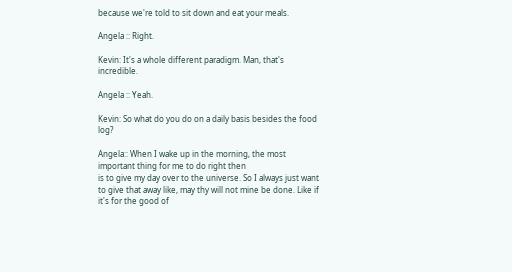because we're told to sit down and eat your meals.

Angela :: Right.

Kevin: It's a whole different paradigm. Man, that's incredible.

Angela :: Yeah.

Kevin: So what do you do on a daily basis besides the food log?

Angela:: When I wake up in the morning, the most important thing for me to do right then
is to give my day over to the universe. So I always just want to give that away like, may thy will not mine be done. Like if it's for the good of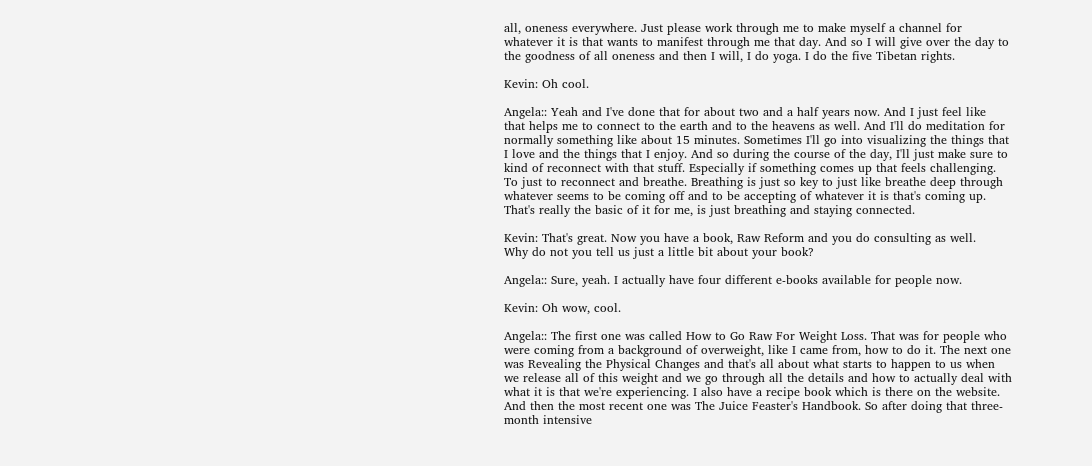all, oneness everywhere. Just please work through me to make myself a channel for whatever it is that wants to manifest through me that day. And so I will give over the day to the goodness of all oneness and then I will, I do yoga. I do the five Tibetan rights.

Kevin: Oh cool.

Angela:: Yeah and I've done that for about two and a half years now. And I just feel like
that helps me to connect to the earth and to the heavens as well. And I'll do meditation for normally something like about 15 minutes. Sometimes I'll go into visualizing the things that I love and the things that I enjoy. And so during the course of the day, I'll just make sure to kind of reconnect with that stuff. Especially if something comes up that feels challenging. To just to reconnect and breathe. Breathing is just so key to just like breathe deep through whatever seems to be coming off and to be accepting of whatever it is that's coming up. That's really the basic of it for me, is just breathing and staying connected.

Kevin: That's great. Now you have a book, Raw Reform and you do consulting as well.
Why do not you tell us just a little bit about your book?

Angela:: Sure, yeah. I actually have four different e-books available for people now.

Kevin: Oh wow, cool.

Angela:: The first one was called How to Go Raw For Weight Loss. That was for people who were coming from a background of overweight, like I came from, how to do it. The next one was Revealing the Physical Changes and that's all about what starts to happen to us when we release all of this weight and we go through all the details and how to actually deal with what it is that we're experiencing. I also have a recipe book which is there on the website. And then the most recent one was The Juice Feaster's Handbook. So after doing that three-month intensive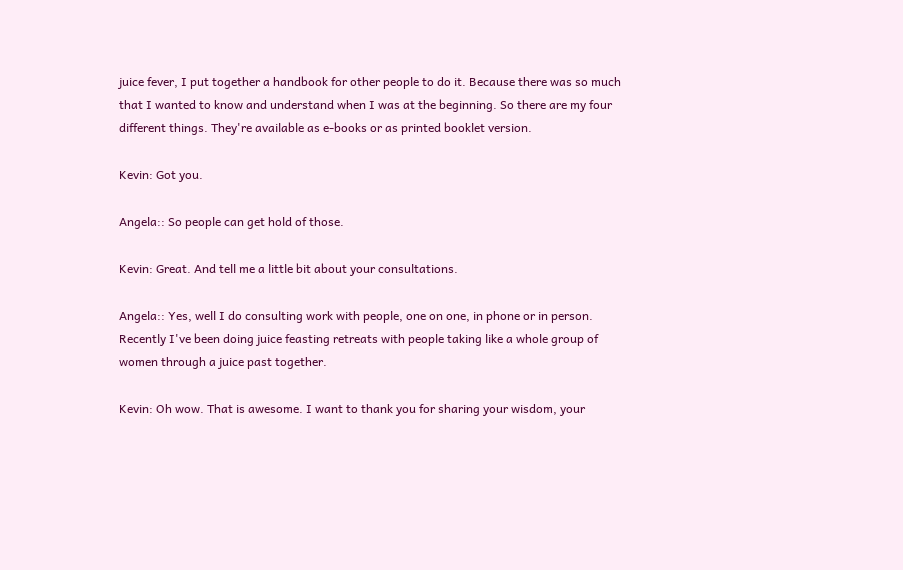juice fever, I put together a handbook for other people to do it. Because there was so much that I wanted to know and understand when I was at the beginning. So there are my four different things. They're available as e-books or as printed booklet version.

Kevin: Got you.

Angela:: So people can get hold of those.

Kevin: Great. And tell me a little bit about your consultations.

Angela:: Yes, well I do consulting work with people, one on one, in phone or in person.
Recently I've been doing juice feasting retreats with people taking like a whole group of women through a juice past together.

Kevin: Oh wow. That is awesome. I want to thank you for sharing your wisdom, your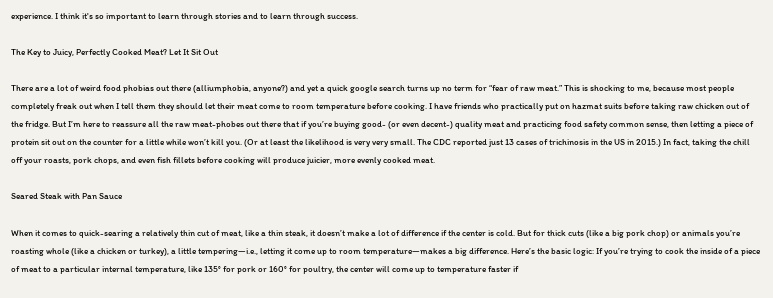experience. I think it's so important to learn through stories and to learn through success.

The Key to Juicy, Perfectly Cooked Meat? Let It Sit Out

There are a lot of weird food phobias out there (alliumphobia, anyone?) and yet a quick google search turns up no term for “fear of raw meat.” This is shocking to me, because most people completely freak out when I tell them they should let their meat come to room temperature before cooking. I have friends who practically put on hazmat suits before taking raw chicken out of the fridge. But I’m here to reassure all the raw meat-phobes out there that if you’re buying good- (or even decent-) quality meat and practicing food safety common sense, then letting a piece of protein sit out on the counter for a little while won’t kill you. (Or at least the likelihood is very very small. The CDC reported just 13 cases of trichinosis in the US in 2015.) In fact, taking the chill off your roasts, pork chops, and even fish fillets before cooking will produce juicier, more evenly cooked meat.

Seared Steak with Pan Sauce

When it comes to quick-searing a relatively thin cut of meat, like a thin steak, it doesn’t make a lot of difference if the center is cold. But for thick cuts (like a big pork chop) or animals you’re roasting whole (like a chicken or turkey), a little tempering—i.e., letting it come up to room temperature—makes a big difference. Here’s the basic logic: If you’re trying to cook the inside of a piece of meat to a particular internal temperature, like 135° for pork or 160° for poultry, the center will come up to temperature faster if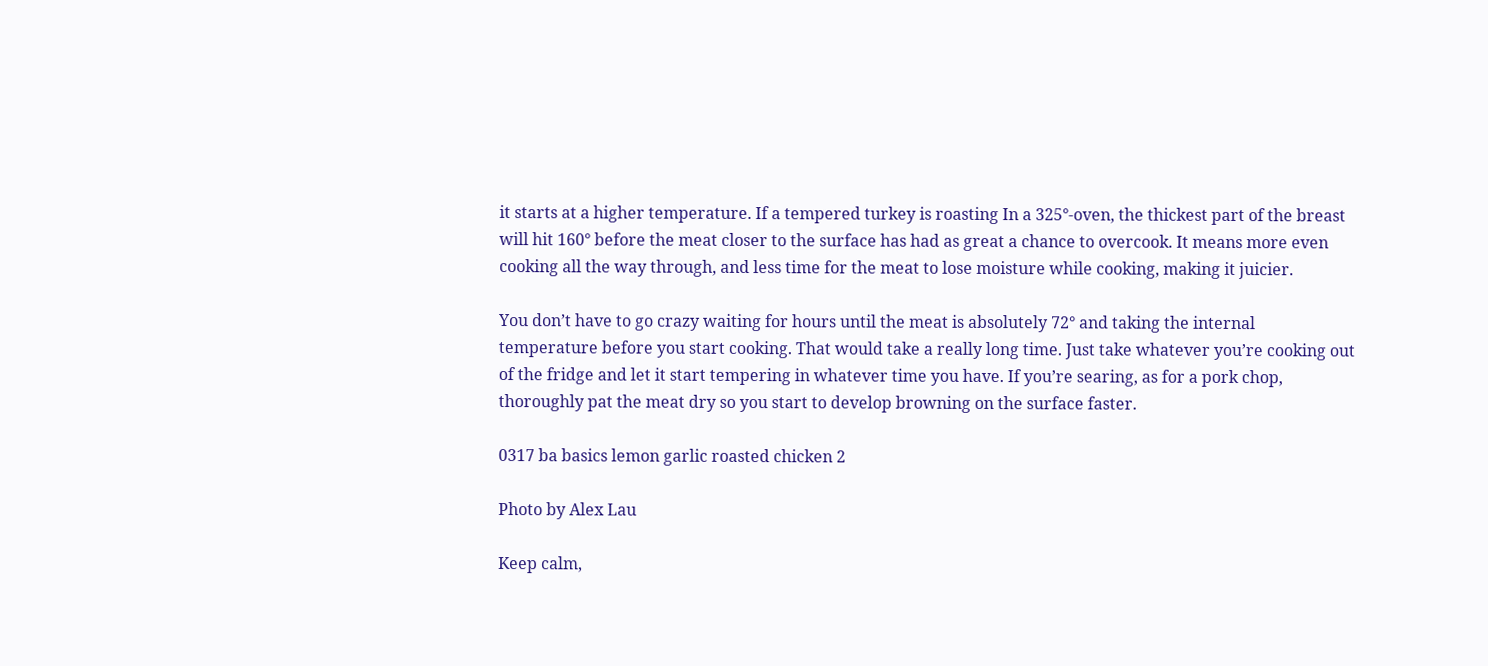it starts at a higher temperature. If a tempered turkey is roasting In a 325°-oven, the thickest part of the breast will hit 160° before the meat closer to the surface has had as great a chance to overcook. It means more even cooking all the way through, and less time for the meat to lose moisture while cooking, making it juicier.

You don’t have to go crazy waiting for hours until the meat is absolutely 72° and taking the internal temperature before you start cooking. That would take a really long time. Just take whatever you’re cooking out of the fridge and let it start tempering in whatever time you have. If you’re searing, as for a pork chop, thoroughly pat the meat dry so you start to develop browning on the surface faster.

0317 ba basics lemon garlic roasted chicken 2

Photo by Alex Lau

Keep calm,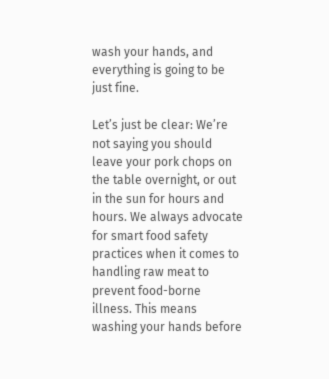wash your hands, and everything is going to be just fine.

Let’s just be clear: We’re not saying you should leave your pork chops on the table overnight, or out in the sun for hours and hours. We always advocate for smart food safety practices when it comes to handling raw meat to prevent food-borne illness. This means washing your hands before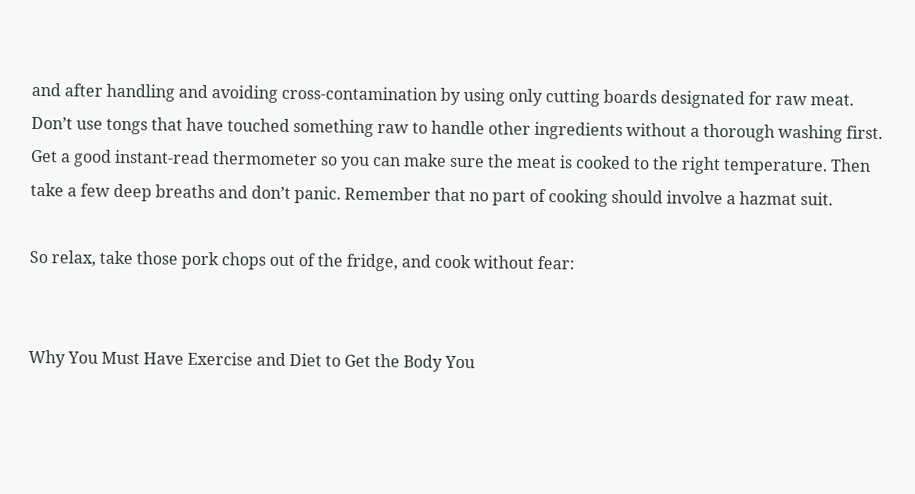and after handling and avoiding cross-contamination by using only cutting boards designated for raw meat. Don’t use tongs that have touched something raw to handle other ingredients without a thorough washing first. Get a good instant-read thermometer so you can make sure the meat is cooked to the right temperature. Then take a few deep breaths and don’t panic. Remember that no part of cooking should involve a hazmat suit.

So relax, take those pork chops out of the fridge, and cook without fear:


Why You Must Have Exercise and Diet to Get the Body You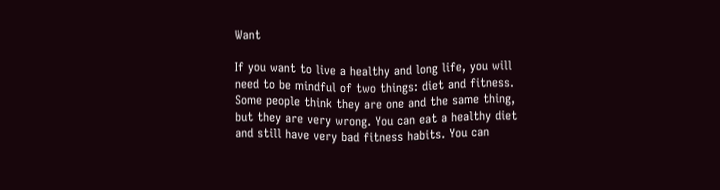Want

If you want to live a healthy and long life, you will need to be mindful of two things: diet and fitness. Some people think they are one and the same thing, but they are very wrong. You can eat a healthy diet and still have very bad fitness habits. You can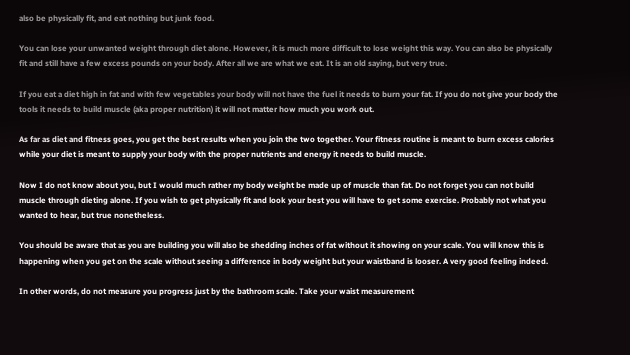also be physically fit, and eat nothing but junk food.

You can lose your unwanted weight through diet alone. However, it is much more difficult to lose weight this way. You can also be physically fit and still have a few excess pounds on your body. After all we are what we eat. It is an old saying, but very true.

If you eat a diet high in fat and with few vegetables your body will not have the fuel it needs to burn your fat. If you do not give your body the tools it needs to build muscle (aka proper nutrition) it will not matter how much you work out.

As far as diet and fitness goes, you get the best results when you join the two together. Your fitness routine is meant to burn excess calories while your diet is meant to supply your body with the proper nutrients and energy it needs to build muscle.

Now I do not know about you, but I would much rather my body weight be made up of muscle than fat. Do not forget you can not build muscle through dieting alone. If you wish to get physically fit and look your best you will have to get some exercise. Probably not what you wanted to hear, but true nonetheless.

You should be aware that as you are building you will also be shedding inches of fat without it showing on your scale. You will know this is happening when you get on the scale without seeing a difference in body weight but your waistband is looser. A very good feeling indeed.

In other words, do not measure you progress just by the bathroom scale. Take your waist measurement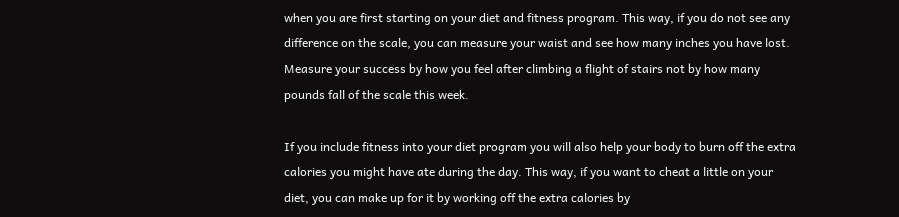when you are first starting on your diet and fitness program. This way, if you do not see any difference on the scale, you can measure your waist and see how many inches you have lost. Measure your success by how you feel after climbing a flight of stairs not by how many pounds fall of the scale this week.

If you include fitness into your diet program you will also help your body to burn off the extra calories you might have ate during the day. This way, if you want to cheat a little on your diet, you can make up for it by working off the extra calories by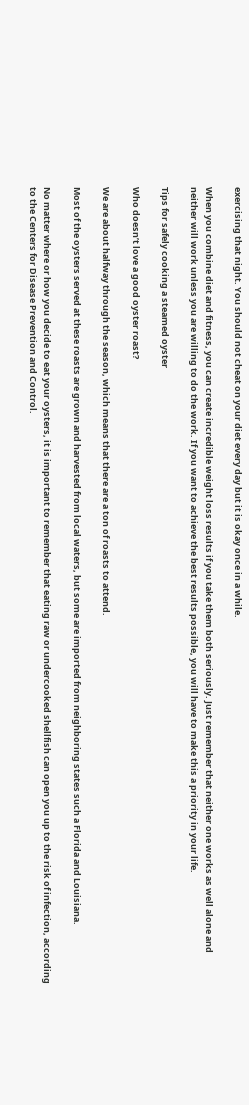exercising that night. You should not cheat on your diet every day but it is okay once in a while.

When you combine diet and fitness, you can create incredible weight loss results if you take them both seriously. Just remember that neither one works as well alone and neither will work unless you are willing to do the work. If you want to achieve the best results possible, you will have to make this a priority in your life.

Tips for safely cooking a steamed oyster

Who doesn’t love a good oyster roast?

We are about halfway through the season, which means that there are a ton of roasts to attend.

Most of the oysters served at these roasts are grown and harvested from local waters, but some are imported from neighboring states such a Florida and Louisiana.

No matter where or how you decide to eat your oysters, it is important to remember that eating raw or undercooked shellfish can open you up to the risk of infection, according to the Centers for Disease Prevention and Control.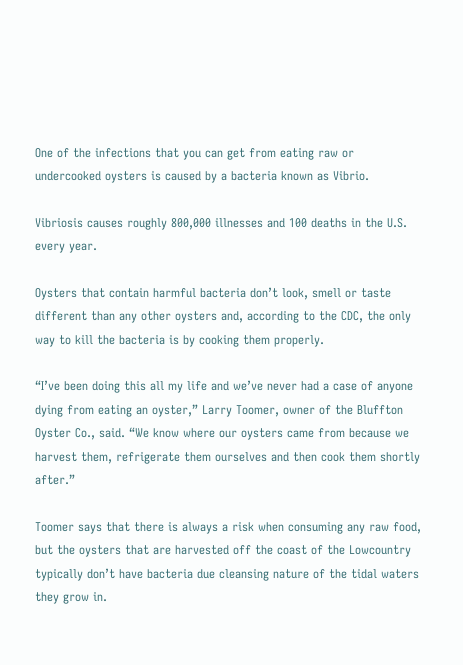One of the infections that you can get from eating raw or undercooked oysters is caused by a bacteria known as Vibrio.

Vibriosis causes roughly 800,000 illnesses and 100 deaths in the U.S. every year.

Oysters that contain harmful bacteria don’t look, smell or taste different than any other oysters and, according to the CDC, the only way to kill the bacteria is by cooking them properly.

“I’ve been doing this all my life and we’ve never had a case of anyone dying from eating an oyster,” Larry Toomer, owner of the Bluffton Oyster Co., said. “We know where our oysters came from because we harvest them, refrigerate them ourselves and then cook them shortly after.”

Toomer says that there is always a risk when consuming any raw food, but the oysters that are harvested off the coast of the Lowcountry typically don’t have bacteria due cleansing nature of the tidal waters they grow in.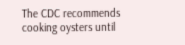The CDC recommends cooking oysters until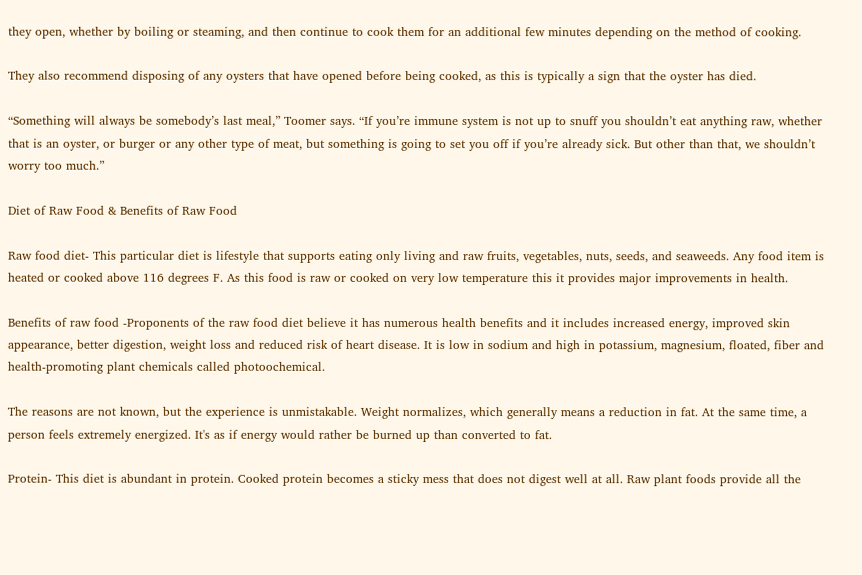they open, whether by boiling or steaming, and then continue to cook them for an additional few minutes depending on the method of cooking.

They also recommend disposing of any oysters that have opened before being cooked, as this is typically a sign that the oyster has died.

“Something will always be somebody’s last meal,” Toomer says. “If you’re immune system is not up to snuff you shouldn’t eat anything raw, whether that is an oyster, or burger or any other type of meat, but something is going to set you off if you’re already sick. But other than that, we shouldn’t worry too much.”

Diet of Raw Food & Benefits of Raw Food

Raw food diet- This particular diet is lifestyle that supports eating only living and raw fruits, vegetables, nuts, seeds, and seaweeds. Any food item is heated or cooked above 116 degrees F. As this food is raw or cooked on very low temperature this it provides major improvements in health.

Benefits of raw food -Proponents of the raw food diet believe it has numerous health benefits and it includes increased energy, improved skin appearance, better digestion, weight loss and reduced risk of heart disease. It is low in sodium and high in potassium, magnesium, floated, fiber and health-promoting plant chemicals called photoochemical.

The reasons are not known, but the experience is unmistakable. Weight normalizes, which generally means a reduction in fat. At the same time, a person feels extremely energized. It's as if energy would rather be burned up than converted to fat.

Protein- This diet is abundant in protein. Cooked protein becomes a sticky mess that does not digest well at all. Raw plant foods provide all the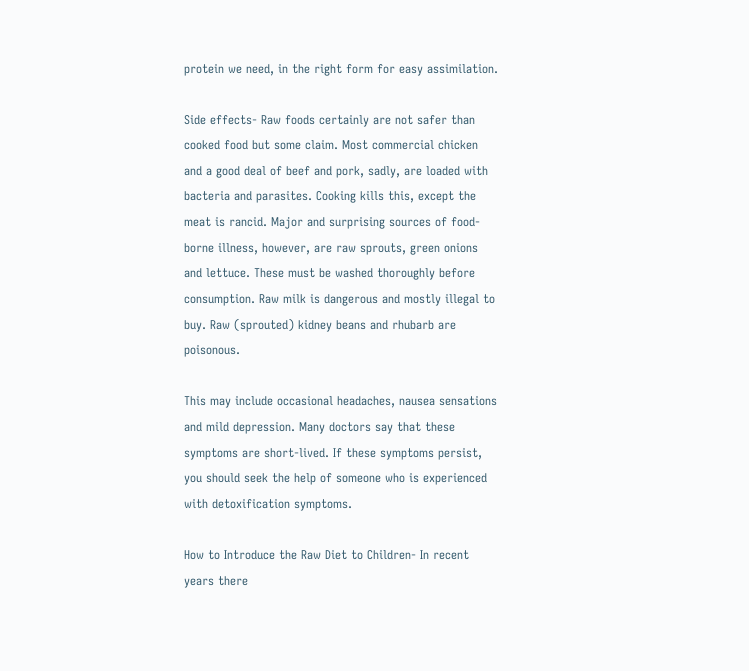protein we need, in the right form for easy assimilation.

Side effects- Raw foods certainly are not safer than cooked food but some claim. Most commercial chicken and a good deal of beef and pork, sadly, are loaded with bacteria and parasites. Cooking kills this, except the meat is rancid. Major and surprising sources of food-borne illness, however, are raw sprouts, green onions and lettuce. These must be washed thoroughly before consumption. Raw milk is dangerous and mostly illegal to buy. Raw (sprouted) kidney beans and rhubarb are poisonous.

This may include occasional headaches, nausea sensations and mild depression. Many doctors say that these symptoms are short-lived. If these symptoms persist, you should seek the help of someone who is experienced with detoxification symptoms.

How to Introduce the Raw Diet to Children- In recent years there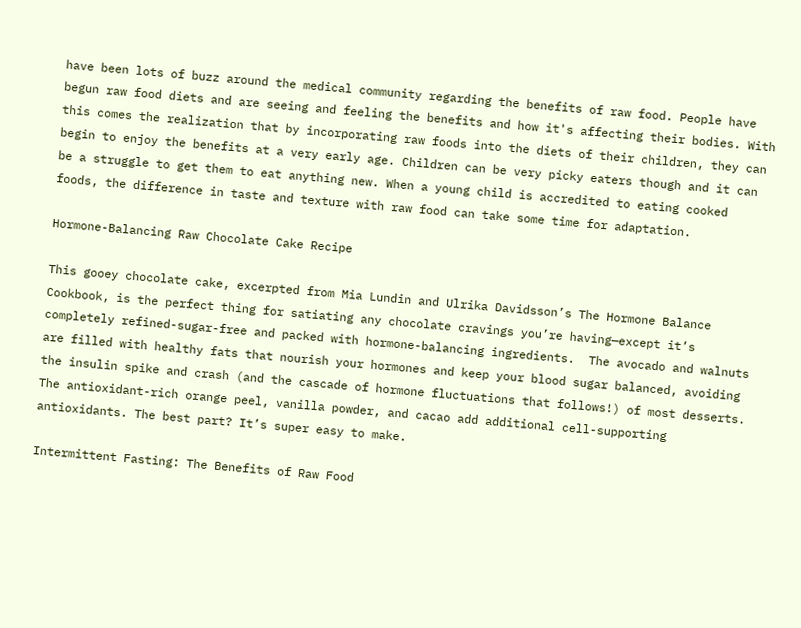have been lots of buzz around the medical community regarding the benefits of raw food. People have begun raw food diets and are seeing and feeling the benefits and how it's affecting their bodies. With this comes the realization that by incorporating raw foods into the diets of their children, they can begin to enjoy the benefits at a very early age. Children can be very picky eaters though and it can be a struggle to get them to eat anything new. When a young child is accredited to eating cooked foods, the difference in taste and texture with raw food can take some time for adaptation.

Hormone-Balancing Raw Chocolate Cake Recipe

This gooey chocolate cake, excerpted from Mia Lundin and Ulrika Davidsson’s The Hormone Balance Cookbook, is the perfect thing for satiating any chocolate cravings you’re having—except it’s completely refined-sugar-free and packed with hormone-balancing ingredients.  The avocado and walnuts are filled with healthy fats that nourish your hormones and keep your blood sugar balanced, avoiding the insulin spike and crash (and the cascade of hormone fluctuations that follows!) of most desserts.  The antioxidant-rich orange peel, vanilla powder, and cacao add additional cell-supporting antioxidants. The best part? It’s super easy to make.

Intermittent Fasting: The Benefits of Raw Food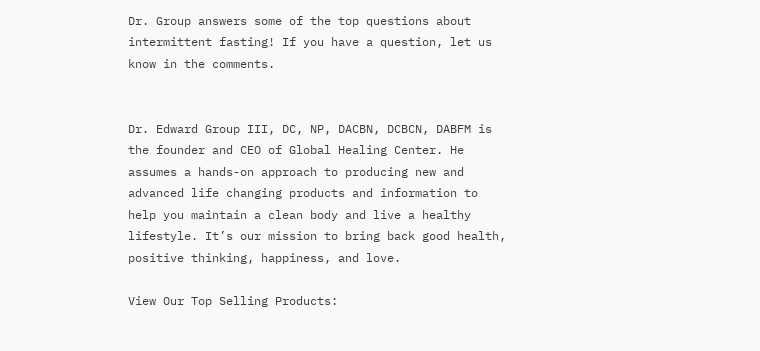Dr. Group answers some of the top questions about intermittent fasting! If you have a question, let us know in the comments.


Dr. Edward Group III, DC, NP, DACBN, DCBCN, DABFM is the founder and CEO of Global Healing Center. He assumes a hands-on approach to producing new and advanced life changing products and information to help you maintain a clean body and live a healthy lifestyle. It’s our mission to bring back good health, positive thinking, happiness, and love.

View Our Top Selling Products: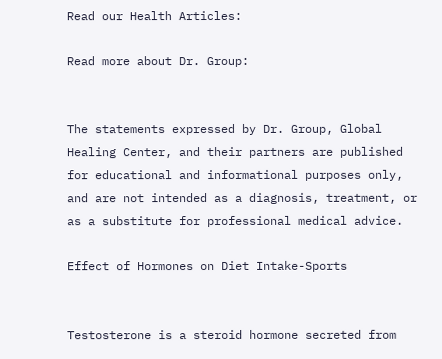Read our Health Articles:

Read more about Dr. Group:


The statements expressed by Dr. Group, Global Healing Center, and their partners are published for educational and informational purposes only, and are not intended as a diagnosis, treatment, or as a substitute for professional medical advice.

Effect of Hormones on Diet Intake-Sports


Testosterone is a steroid hormone secreted from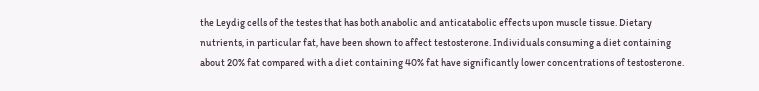the Leydig cells of the testes that has both anabolic and anticatabolic effects upon muscle tissue. Dietary nutrients, in particular fat, have been shown to affect testosterone. Individuals consuming a diet containing about 20% fat compared with a diet containing 40% fat have significantly lower concentrations of testosterone.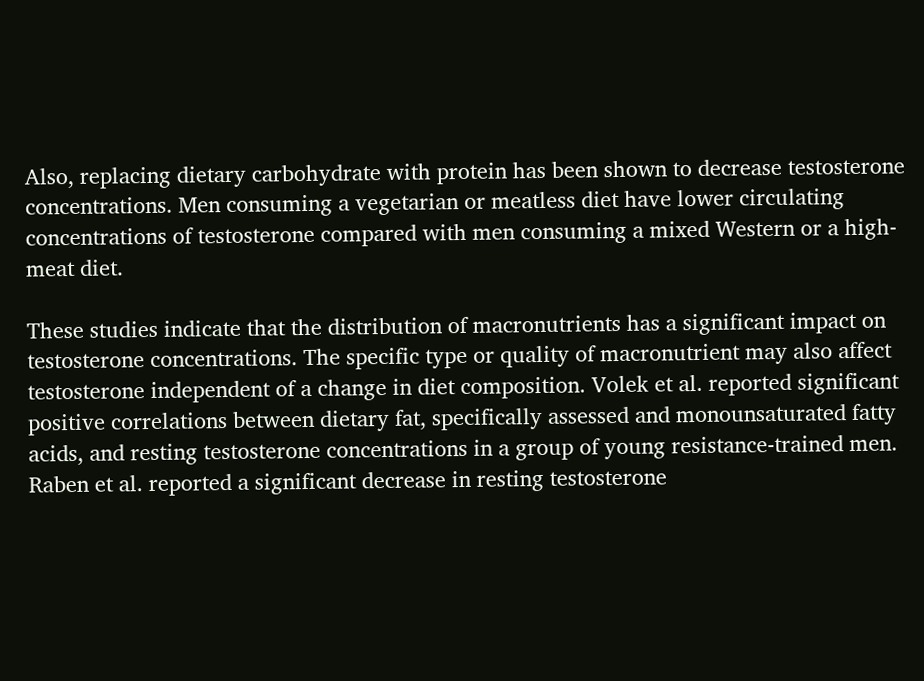Also, replacing dietary carbohydrate with protein has been shown to decrease testosterone concentrations. Men consuming a vegetarian or meatless diet have lower circulating concentrations of testosterone compared with men consuming a mixed Western or a high-meat diet.

These studies indicate that the distribution of macronutrients has a significant impact on testosterone concentrations. The specific type or quality of macronutrient may also affect testosterone independent of a change in diet composition. Volek et al. reported significant positive correlations between dietary fat, specifically assessed and monounsaturated fatty acids, and resting testosterone concentrations in a group of young resistance-trained men. Raben et al. reported a significant decrease in resting testosterone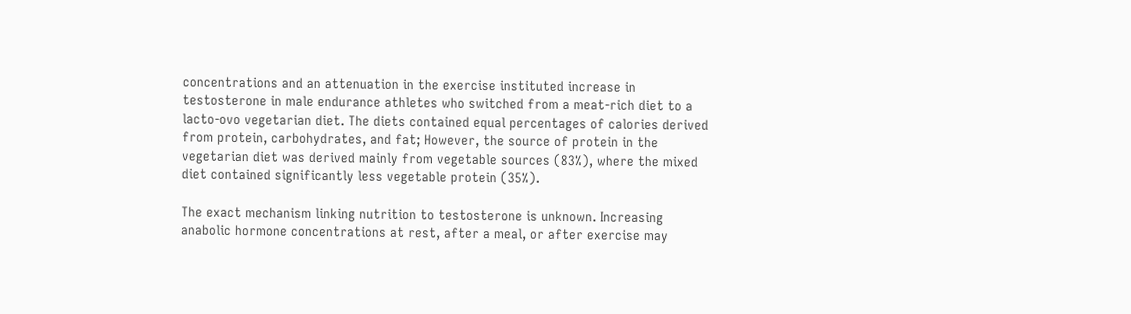concentrations and an attenuation in the exercise instituted increase in testosterone in male endurance athletes who switched from a meat-rich diet to a lacto-ovo vegetarian diet. The diets contained equal percentages of calories derived from protein, carbohydrates, and fat; However, the source of protein in the vegetarian diet was derived mainly from vegetable sources (83%), where the mixed diet contained significantly less vegetable protein (35%).

The exact mechanism linking nutrition to testosterone is unknown. Increasing anabolic hormone concentrations at rest, after a meal, or after exercise may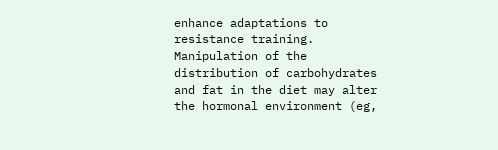enhance adaptations to resistance training. Manipulation of the distribution of carbohydrates and fat in the diet may alter the hormonal environment (eg,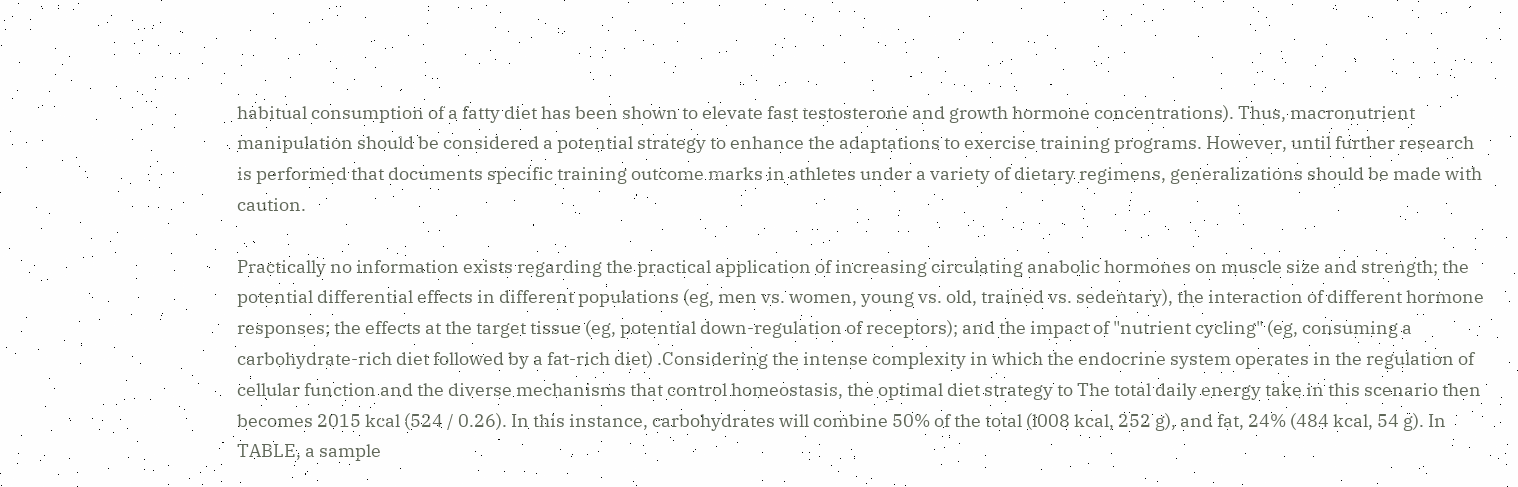habitual consumption of a fatty diet has been shown to elevate fast testosterone and growth hormone concentrations). Thus, macronutrient manipulation should be considered a potential strategy to enhance the adaptations to exercise training programs. However, until further research is performed that documents specific training outcome marks in athletes under a variety of dietary regimens, generalizations should be made with caution.

Practically no information exists regarding the practical application of increasing circulating anabolic hormones on muscle size and strength; the potential differential effects in different populations (eg, men vs. women, young vs. old, trained vs. sedentary), the interaction of different hormone responses; the effects at the target tissue (eg, potential down-regulation of receptors); and the impact of "nutrient cycling" (eg, consuming a carbohydrate-rich diet followed by a fat-rich diet) .Considering the intense complexity in which the endocrine system operates in the regulation of cellular function and the diverse mechanisms that control homeostasis, the optimal diet strategy to The total daily energy take in this scenario then becomes 2015 kcal (524 / 0.26). In this instance, carbohydrates will combine 50% of the total (l008 kcal, 252 g), and fat, 24% (484 kcal, 54 g). In TABLE, a sample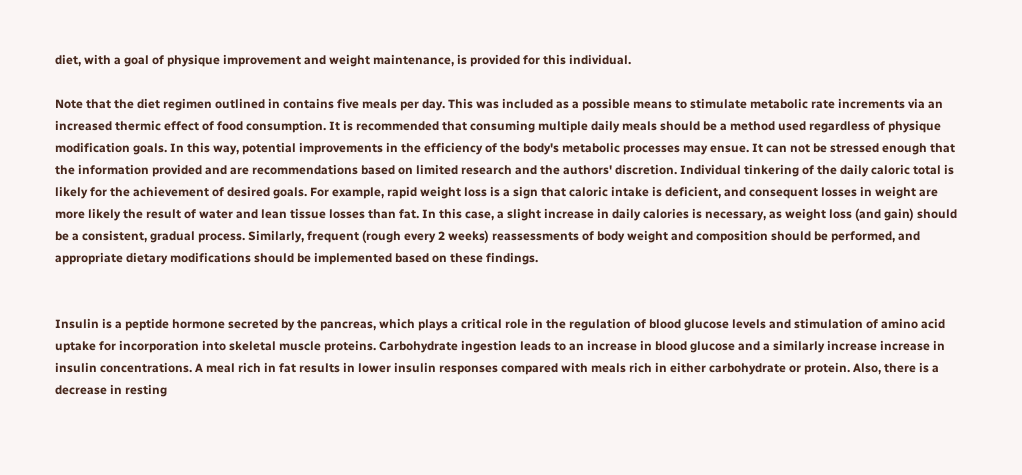diet, with a goal of physique improvement and weight maintenance, is provided for this individual.

Note that the diet regimen outlined in contains five meals per day. This was included as a possible means to stimulate metabolic rate increments via an increased thermic effect of food consumption. It is recommended that consuming multiple daily meals should be a method used regardless of physique modification goals. In this way, potential improvements in the efficiency of the body's metabolic processes may ensue. It can not be stressed enough that the information provided and are recommendations based on limited research and the authors' discretion. Individual tinkering of the daily caloric total is likely for the achievement of desired goals. For example, rapid weight loss is a sign that caloric intake is deficient, and consequent losses in weight are more likely the result of water and lean tissue losses than fat. In this case, a slight increase in daily calories is necessary, as weight loss (and gain) should be a consistent, gradual process. Similarly, frequent (rough every 2 weeks) reassessments of body weight and composition should be performed, and appropriate dietary modifications should be implemented based on these findings.


Insulin is a peptide hormone secreted by the pancreas, which plays a critical role in the regulation of blood glucose levels and stimulation of amino acid uptake for incorporation into skeletal muscle proteins. Carbohydrate ingestion leads to an increase in blood glucose and a similarly increase increase in insulin concentrations. A meal rich in fat results in lower insulin responses compared with meals rich in either carbohydrate or protein. Also, there is a decrease in resting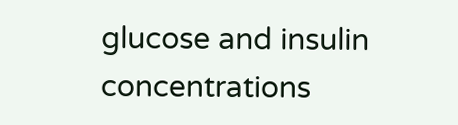glucose and insulin concentrations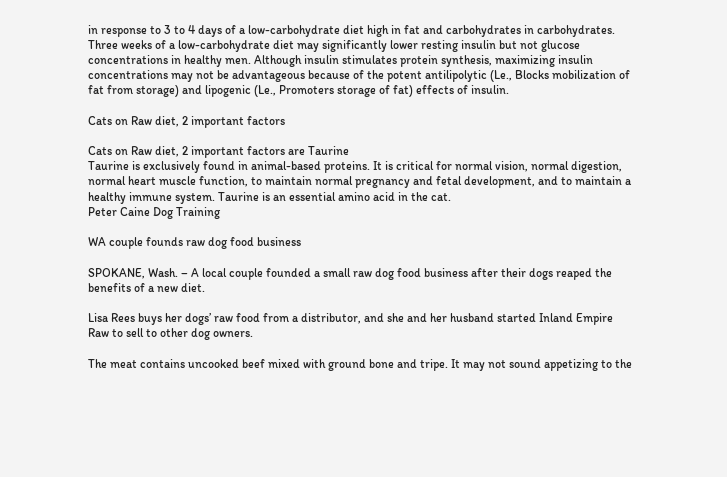in response to 3 to 4 days of a low-carbohydrate diet high in fat and carbohydrates in carbohydrates. Three weeks of a low-carbohydrate diet may significantly lower resting insulin but not glucose concentrations in healthy men. Although insulin stimulates protein synthesis, maximizing insulin concentrations may not be advantageous because of the potent antilipolytic (Le., Blocks mobilization of fat from storage) and lipogenic (Le., Promoters storage of fat) effects of insulin.

Cats on Raw diet, 2 important factors

Cats on Raw diet, 2 important factors are Taurine
Taurine is exclusively found in animal-based proteins. It is critical for normal vision, normal digestion, normal heart muscle function, to maintain normal pregnancy and fetal development, and to maintain a healthy immune system. Taurine is an essential amino acid in the cat.
Peter Caine Dog Training

WA couple founds raw dog food business

SPOKANE, Wash. – A local couple founded a small raw dog food business after their dogs reaped the benefits of a new diet.

Lisa Rees buys her dogs’ raw food from a distributor, and she and her husband started Inland Empire Raw to sell to other dog owners.

The meat contains uncooked beef mixed with ground bone and tripe. It may not sound appetizing to the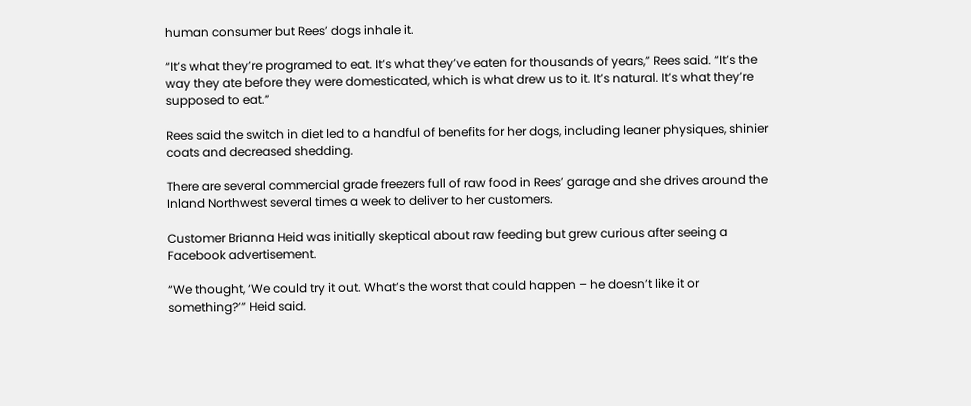human consumer but Rees’ dogs inhale it.

“It’s what they’re programed to eat. It’s what they’ve eaten for thousands of years,” Rees said. “It’s the way they ate before they were domesticated, which is what drew us to it. It’s natural. It’s what they’re supposed to eat.”

Rees said the switch in diet led to a handful of benefits for her dogs, including leaner physiques, shinier coats and decreased shedding.

There are several commercial grade freezers full of raw food in Rees’ garage and she drives around the Inland Northwest several times a week to deliver to her customers.

Customer Brianna Heid was initially skeptical about raw feeding but grew curious after seeing a Facebook advertisement.

“We thought, ‘We could try it out. What’s the worst that could happen – he doesn’t like it or something?’” Heid said.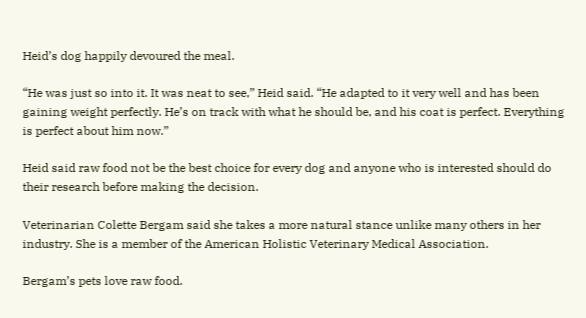Heid’s dog happily devoured the meal.

“He was just so into it. It was neat to see,” Heid said. “He adapted to it very well and has been gaining weight perfectly. He’s on track with what he should be, and his coat is perfect. Everything is perfect about him now.”

Heid said raw food not be the best choice for every dog and anyone who is interested should do their research before making the decision.

Veterinarian Colette Bergam said she takes a more natural stance unlike many others in her industry. She is a member of the American Holistic Veterinary Medical Association.

Bergam’s pets love raw food.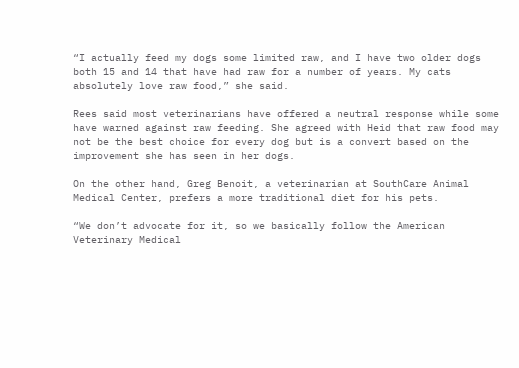“I actually feed my dogs some limited raw, and I have two older dogs both 15 and 14 that have had raw for a number of years. My cats absolutely love raw food,” she said.

Rees said most veterinarians have offered a neutral response while some have warned against raw feeding. She agreed with Heid that raw food may not be the best choice for every dog but is a convert based on the improvement she has seen in her dogs.

On the other hand, Greg Benoit, a veterinarian at SouthCare Animal Medical Center, prefers a more traditional diet for his pets.

“We don’t advocate for it, so we basically follow the American Veterinary Medical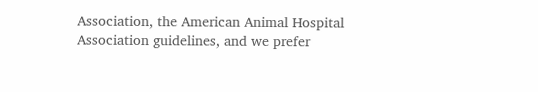Association, the American Animal Hospital Association guidelines, and we prefer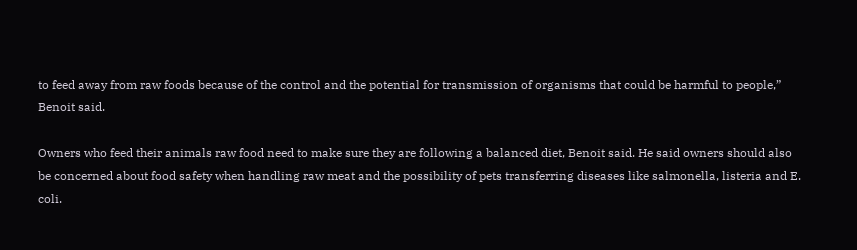to feed away from raw foods because of the control and the potential for transmission of organisms that could be harmful to people,” Benoit said.

Owners who feed their animals raw food need to make sure they are following a balanced diet, Benoit said. He said owners should also be concerned about food safety when handling raw meat and the possibility of pets transferring diseases like salmonella, listeria and E. coli.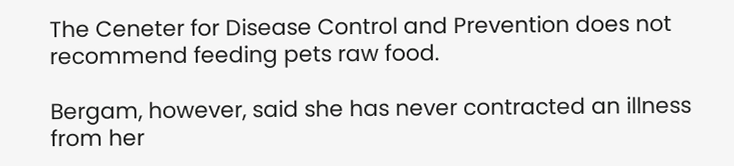The Ceneter for Disease Control and Prevention does not recommend feeding pets raw food.

Bergam, however, said she has never contracted an illness from her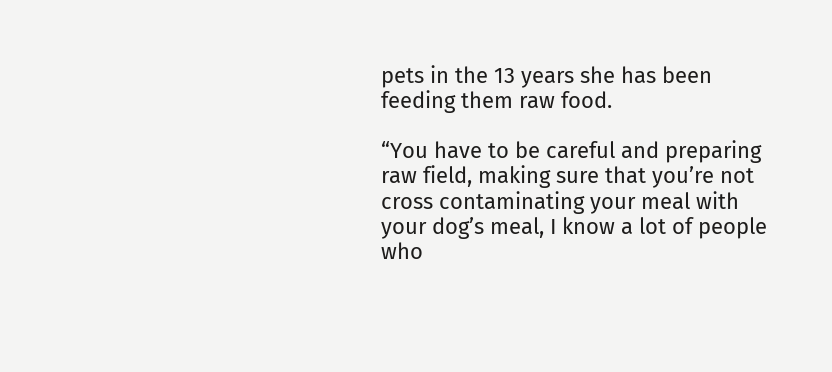pets in the 13 years she has been feeding them raw food.

“You have to be careful and preparing raw field, making sure that you’re not cross contaminating your meal with your dog’s meal, I know a lot of people who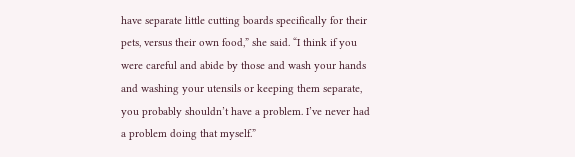have separate little cutting boards specifically for their pets, versus their own food,” she said. “I think if you were careful and abide by those and wash your hands and washing your utensils or keeping them separate, you probably shouldn’t have a problem. I’ve never had a problem doing that myself.”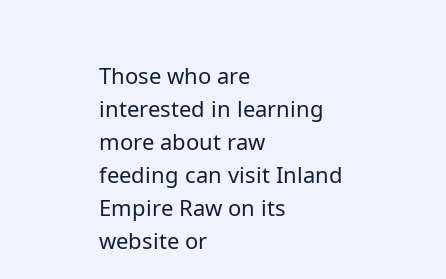Those who are interested in learning more about raw feeding can visit Inland Empire Raw on its website or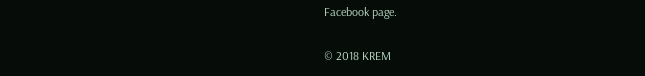Facebook page.

© 2018 KREM